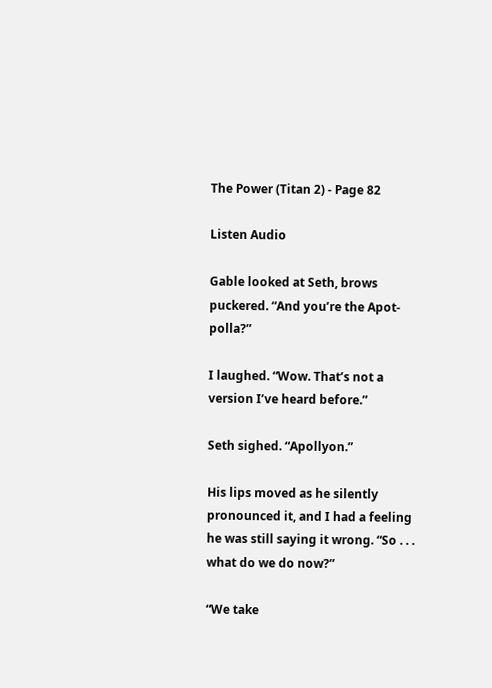The Power (Titan 2) - Page 82

Listen Audio

Gable looked at Seth, brows puckered. “And you’re the Apot-polla?”

I laughed. “Wow. That’s not a version I’ve heard before.”

Seth sighed. “Apollyon.”

His lips moved as he silently pronounced it, and I had a feeling he was still saying it wrong. “So . . . what do we do now?”

“We take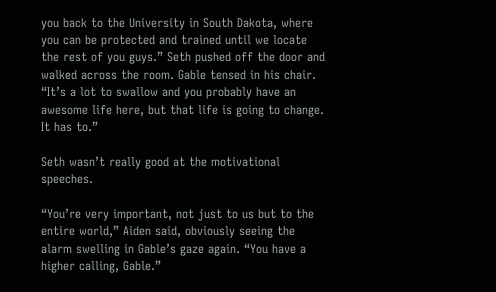you back to the University in South Dakota, where you can be protected and trained until we locate the rest of you guys.” Seth pushed off the door and walked across the room. Gable tensed in his chair. “It’s a lot to swallow and you probably have an awesome life here, but that life is going to change. It has to.”

Seth wasn’t really good at the motivational speeches.

“You’re very important, not just to us but to the entire world,” Aiden said, obviously seeing the alarm swelling in Gable’s gaze again. “You have a higher calling, Gable.”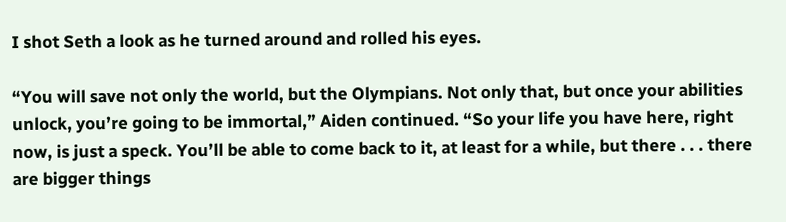I shot Seth a look as he turned around and rolled his eyes.

“You will save not only the world, but the Olympians. Not only that, but once your abilities unlock, you’re going to be immortal,” Aiden continued. “So your life you have here, right now, is just a speck. You’ll be able to come back to it, at least for a while, but there . . . there are bigger things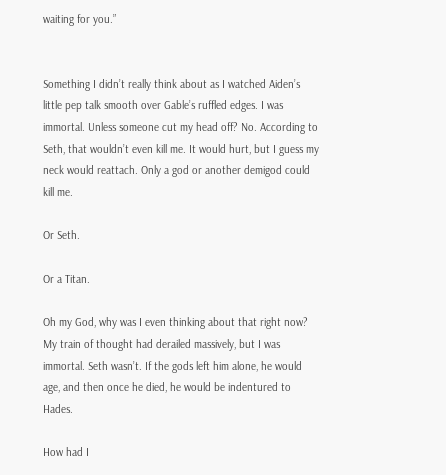waiting for you.”


Something I didn’t really think about as I watched Aiden’s little pep talk smooth over Gable’s ruffled edges. I was immortal. Unless someone cut my head off? No. According to Seth, that wouldn’t even kill me. It would hurt, but I guess my neck would reattach. Only a god or another demigod could kill me.

Or Seth.

Or a Titan.

Oh my God, why was I even thinking about that right now? My train of thought had derailed massively, but I was immortal. Seth wasn’t. If the gods left him alone, he would age, and then once he died, he would be indentured to Hades.

How had I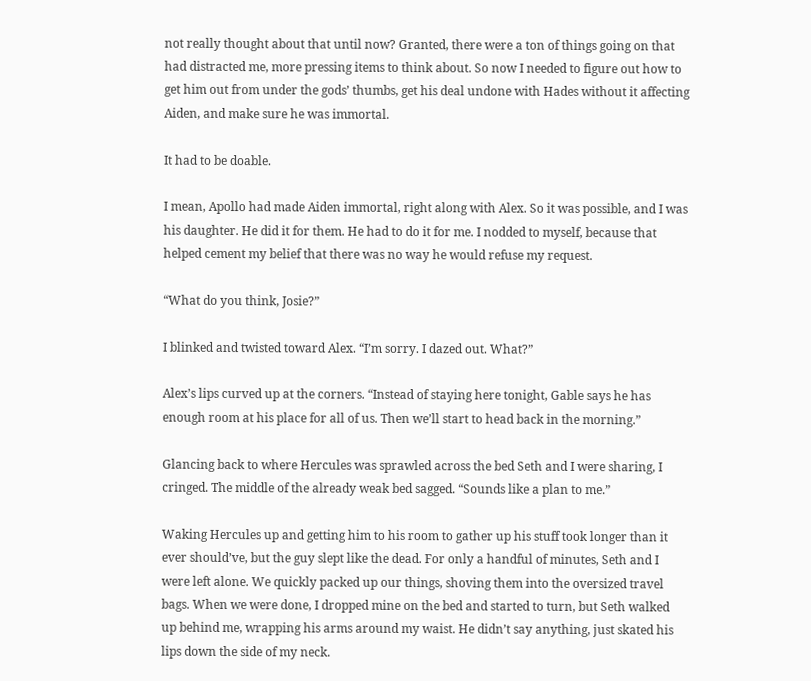not really thought about that until now? Granted, there were a ton of things going on that had distracted me, more pressing items to think about. So now I needed to figure out how to get him out from under the gods’ thumbs, get his deal undone with Hades without it affecting Aiden, and make sure he was immortal.

It had to be doable.

I mean, Apollo had made Aiden immortal, right along with Alex. So it was possible, and I was his daughter. He did it for them. He had to do it for me. I nodded to myself, because that helped cement my belief that there was no way he would refuse my request.

“What do you think, Josie?”

I blinked and twisted toward Alex. “I’m sorry. I dazed out. What?”

Alex’s lips curved up at the corners. “Instead of staying here tonight, Gable says he has enough room at his place for all of us. Then we’ll start to head back in the morning.”

Glancing back to where Hercules was sprawled across the bed Seth and I were sharing, I cringed. The middle of the already weak bed sagged. “Sounds like a plan to me.”

Waking Hercules up and getting him to his room to gather up his stuff took longer than it ever should’ve, but the guy slept like the dead. For only a handful of minutes, Seth and I were left alone. We quickly packed up our things, shoving them into the oversized travel bags. When we were done, I dropped mine on the bed and started to turn, but Seth walked up behind me, wrapping his arms around my waist. He didn’t say anything, just skated his lips down the side of my neck.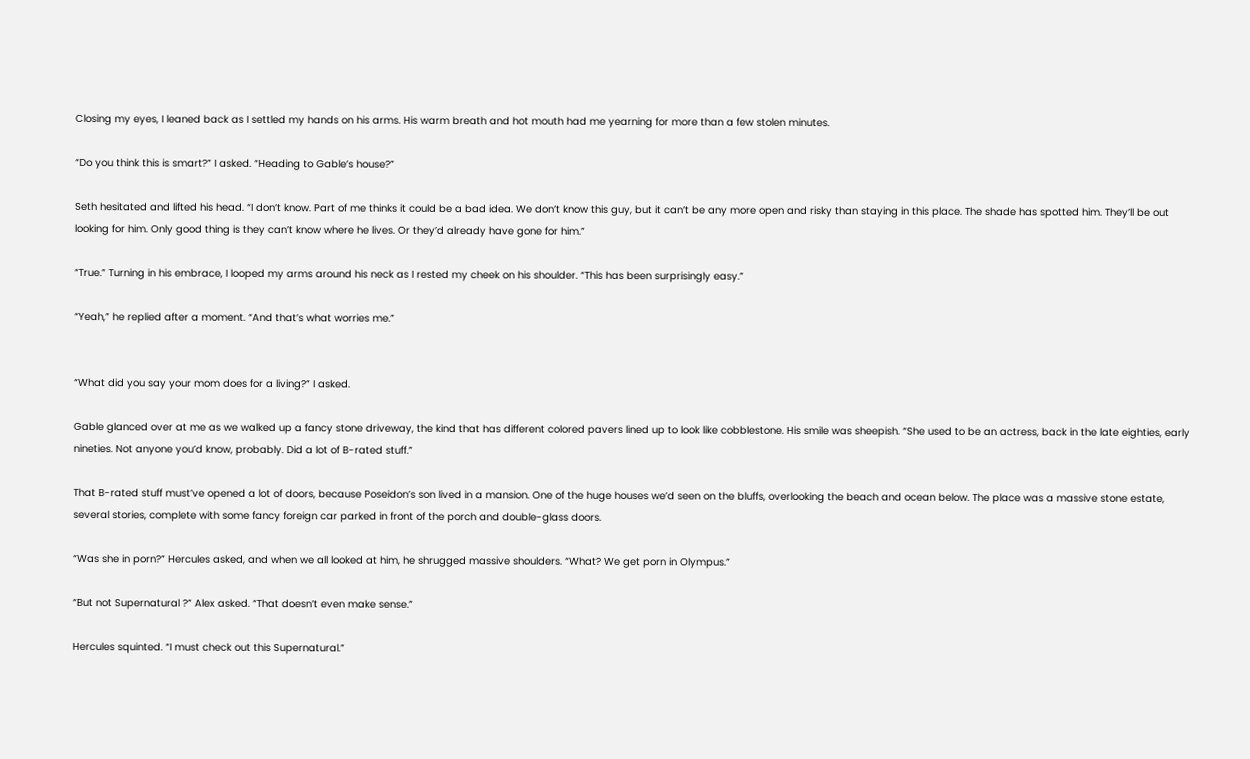Closing my eyes, I leaned back as I settled my hands on his arms. His warm breath and hot mouth had me yearning for more than a few stolen minutes.

“Do you think this is smart?” I asked. “Heading to Gable’s house?”

Seth hesitated and lifted his head. “I don’t know. Part of me thinks it could be a bad idea. We don’t know this guy, but it can’t be any more open and risky than staying in this place. The shade has spotted him. They’ll be out looking for him. Only good thing is they can’t know where he lives. Or they’d already have gone for him.”

“True.” Turning in his embrace, I looped my arms around his neck as I rested my cheek on his shoulder. “This has been surprisingly easy.”

“Yeah,” he replied after a moment. “And that’s what worries me.”


“What did you say your mom does for a living?” I asked.

Gable glanced over at me as we walked up a fancy stone driveway, the kind that has different colored pavers lined up to look like cobblestone. His smile was sheepish. “She used to be an actress, back in the late eighties, early nineties. Not anyone you’d know, probably. Did a lot of B-rated stuff.”

That B-rated stuff must’ve opened a lot of doors, because Poseidon’s son lived in a mansion. One of the huge houses we’d seen on the bluffs, overlooking the beach and ocean below. The place was a massive stone estate, several stories, complete with some fancy foreign car parked in front of the porch and double-glass doors.

“Was she in porn?” Hercules asked, and when we all looked at him, he shrugged massive shoulders. “What? We get porn in Olympus.”

“But not Supernatural ?” Alex asked. “That doesn’t even make sense.”

Hercules squinted. “I must check out this Supernatural.”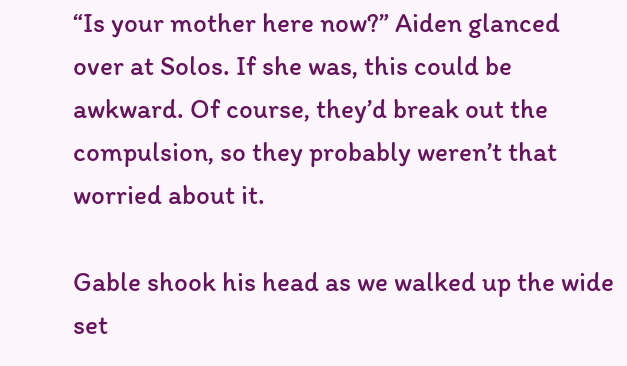“Is your mother here now?” Aiden glanced over at Solos. If she was, this could be awkward. Of course, they’d break out the compulsion, so they probably weren’t that worried about it.

Gable shook his head as we walked up the wide set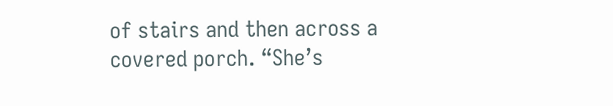of stairs and then across a covered porch. “She’s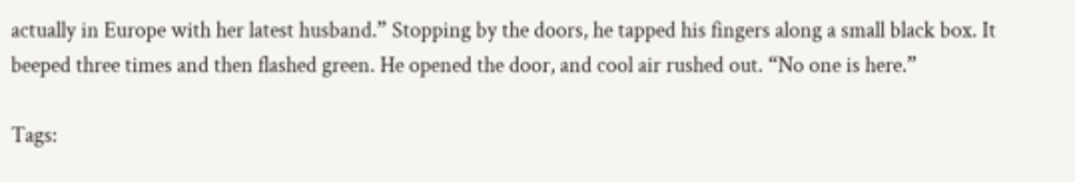actually in Europe with her latest husband.” Stopping by the doors, he tapped his fingers along a small black box. It beeped three times and then flashed green. He opened the door, and cool air rushed out. “No one is here.”

Tags: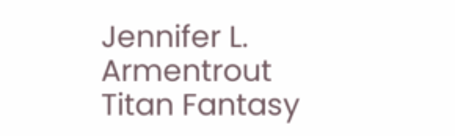Jennifer L. Armentrout Titan Fantasy